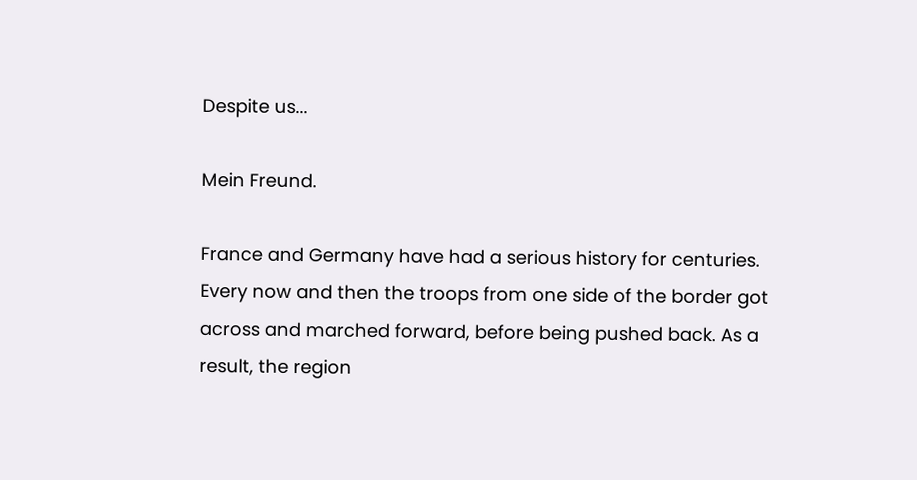Despite us...

Mein Freund.

France and Germany have had a serious history for centuries. Every now and then the troops from one side of the border got across and marched forward, before being pushed back. As a result, the region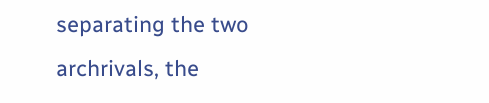separating the two archrivals, the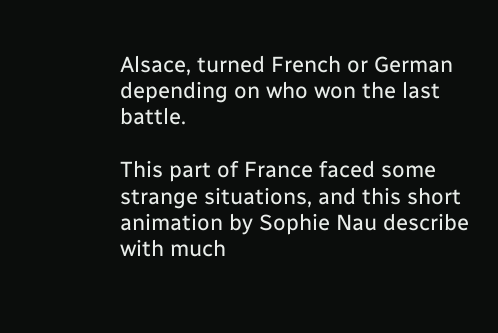Alsace, turned French or German depending on who won the last battle.

This part of France faced some strange situations, and this short animation by Sophie Nau describe with much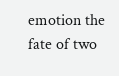emotion the fate of two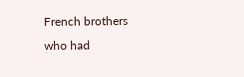French brothers who had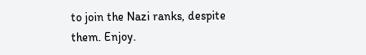to join the Nazi ranks, despite them. Enjoy.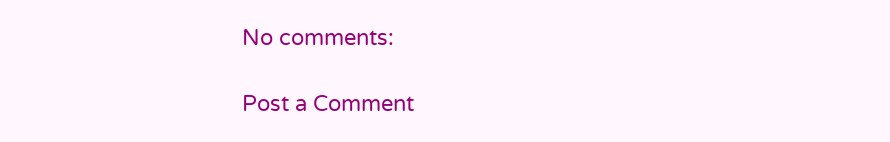No comments:

Post a Comment